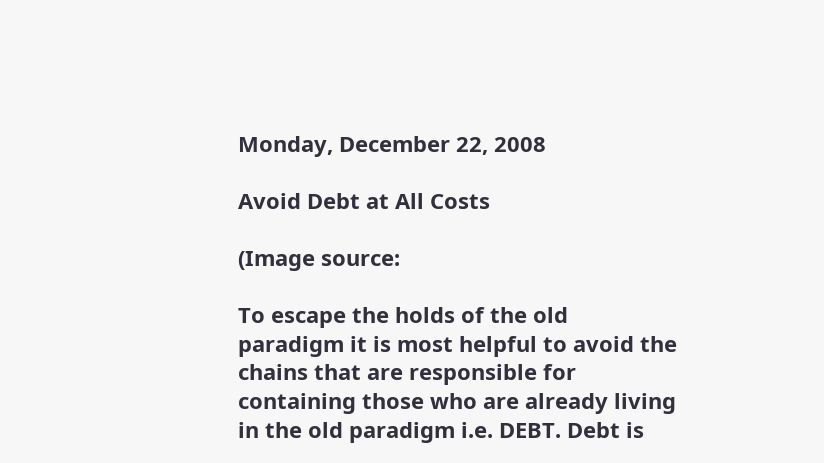Monday, December 22, 2008

Avoid Debt at All Costs

(Image source:

To escape the holds of the old paradigm it is most helpful to avoid the chains that are responsible for containing those who are already living in the old paradigm i.e. DEBT. Debt is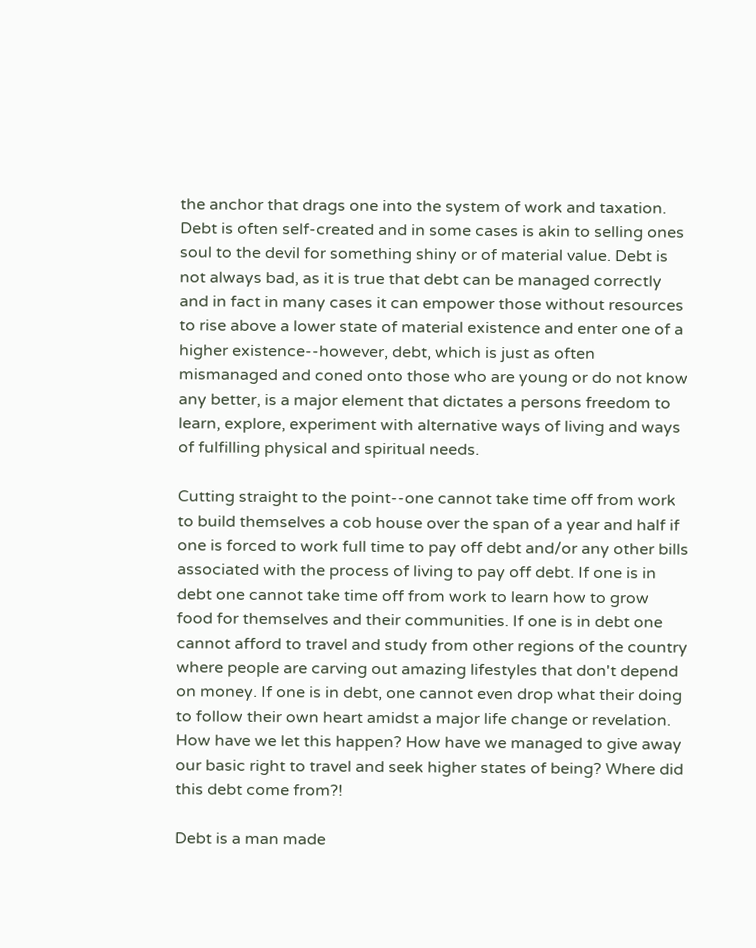the anchor that drags one into the system of work and taxation. Debt is often self-created and in some cases is akin to selling ones soul to the devil for something shiny or of material value. Debt is not always bad, as it is true that debt can be managed correctly and in fact in many cases it can empower those without resources to rise above a lower state of material existence and enter one of a higher existence--however, debt, which is just as often mismanaged and coned onto those who are young or do not know any better, is a major element that dictates a persons freedom to learn, explore, experiment with alternative ways of living and ways of fulfilling physical and spiritual needs.

Cutting straight to the point--one cannot take time off from work to build themselves a cob house over the span of a year and half if one is forced to work full time to pay off debt and/or any other bills associated with the process of living to pay off debt. If one is in debt one cannot take time off from work to learn how to grow food for themselves and their communities. If one is in debt one cannot afford to travel and study from other regions of the country where people are carving out amazing lifestyles that don't depend on money. If one is in debt, one cannot even drop what their doing to follow their own heart amidst a major life change or revelation. How have we let this happen? How have we managed to give away our basic right to travel and seek higher states of being? Where did this debt come from?!

Debt is a man made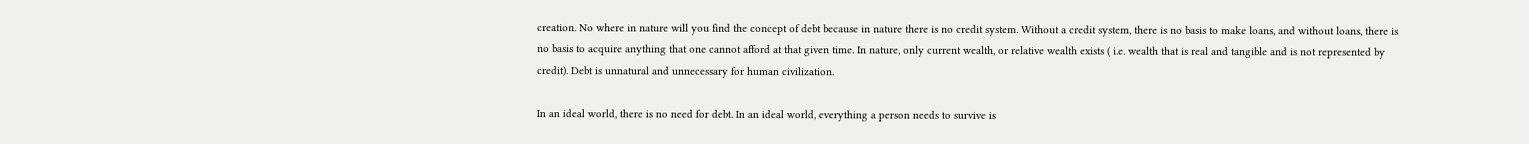creation. No where in nature will you find the concept of debt because in nature there is no credit system. Without a credit system, there is no basis to make loans, and without loans, there is no basis to acquire anything that one cannot afford at that given time. In nature, only current wealth, or relative wealth exists ( i.e. wealth that is real and tangible and is not represented by credit). Debt is unnatural and unnecessary for human civilization.

In an ideal world, there is no need for debt. In an ideal world, everything a person needs to survive is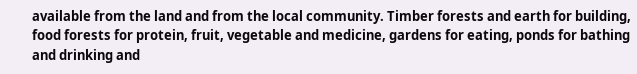available from the land and from the local community. Timber forests and earth for building, food forests for protein, fruit, vegetable and medicine, gardens for eating, ponds for bathing and drinking and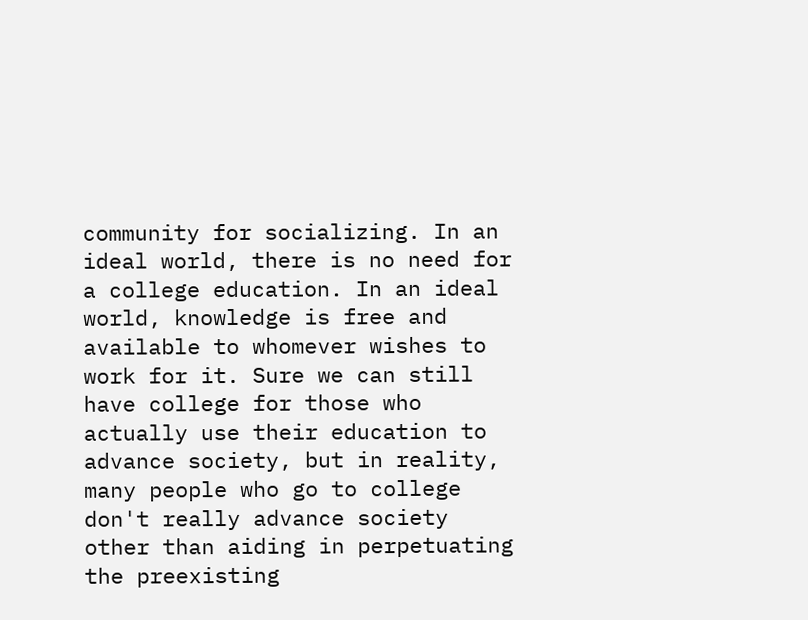community for socializing. In an ideal world, there is no need for a college education. In an ideal world, knowledge is free and available to whomever wishes to work for it. Sure we can still have college for those who actually use their education to advance society, but in reality, many people who go to college don't really advance society other than aiding in perpetuating the preexisting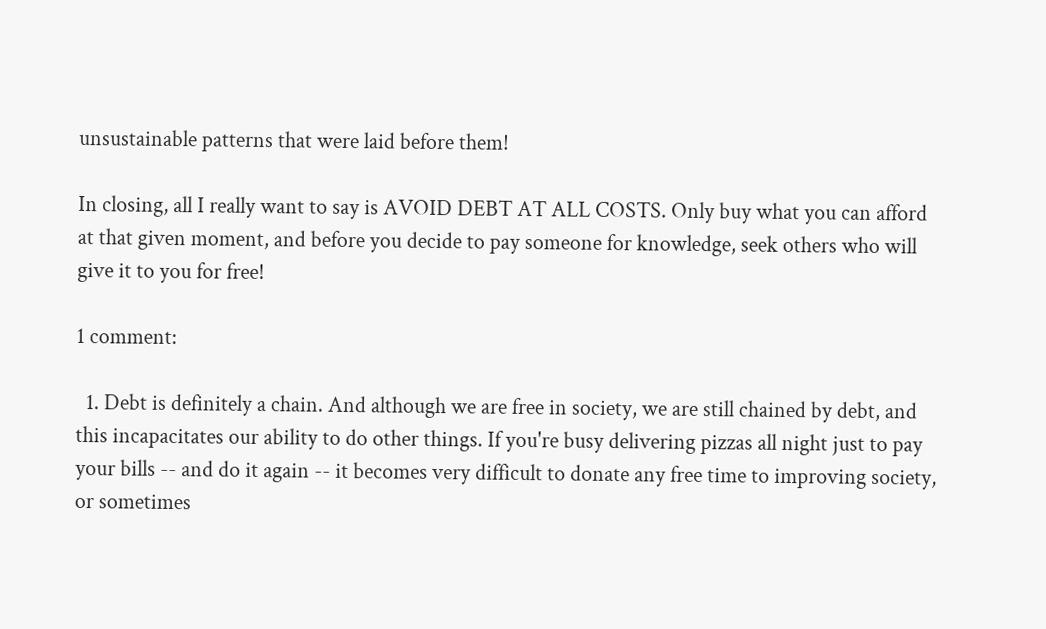unsustainable patterns that were laid before them!

In closing, all I really want to say is AVOID DEBT AT ALL COSTS. Only buy what you can afford at that given moment, and before you decide to pay someone for knowledge, seek others who will give it to you for free!

1 comment:

  1. Debt is definitely a chain. And although we are free in society, we are still chained by debt, and this incapacitates our ability to do other things. If you're busy delivering pizzas all night just to pay your bills -- and do it again -- it becomes very difficult to donate any free time to improving society, or sometimes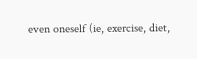even oneself (ie, exercise, diet,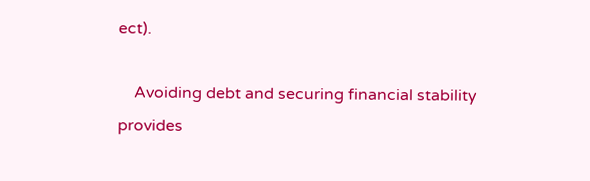ect).

    Avoiding debt and securing financial stability provides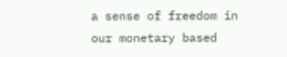a sense of freedom in our monetary based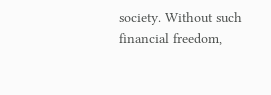society. Without such financial freedom,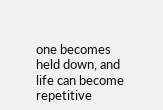one becomes held down, and life can become repetitive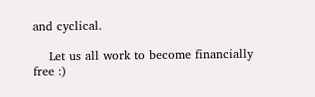and cyclical.

    Let us all work to become financially free :)